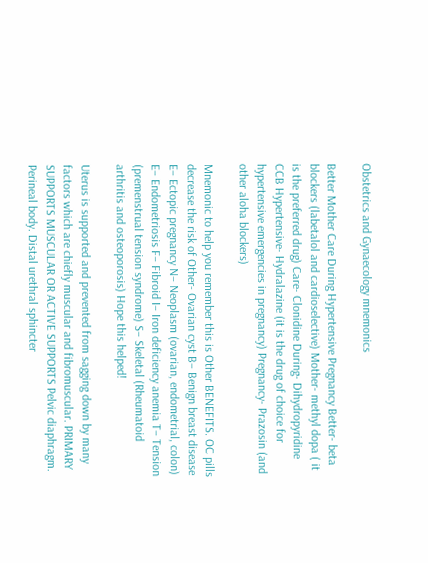Obstetrics and Gynaecology mnemonics

Better Mother Care During Hypertensive Pregnancy Better- beta blockers (labetalol and cardioselective) Mother- methyl dopa ( it is the preferred drug) Care- Clonidine During- Dihydropyridine CCB Hypertensive- Hydralazine (it is the drug of choice for hypertensive emergencies in pregnancy) Pregnancy- Prazosin (and other aloha blockers)

Mnemonic to help you remember this is Other BENEFITS. OC pills decrease the risk of Other- Ovarian cyst B– Benign breast disease E– Ectopic pregnancy N– Neoplasm (ovarian, endometrial, colon) E– Endometriosis F– Fibroid I– Iron deficiency anemia T– Tension (premenstrual tension syndrome) S– Skeletal (Rheumatoid arthritis and osteoporosis) Hope this helped!

Uterus is supported and prevented from sagging down by many factors which are chiefly muscular and fibromuscular. PRIMARY SUPPORTS MUSCULAR OR ACTIVE SUPPORTS Pelvic diaphragm. Perineal body. Distal urethral sphincter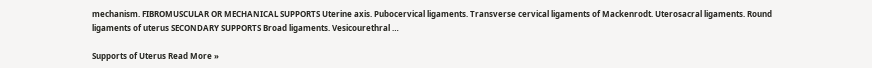mechanism. FIBROMUSCULAR OR MECHANICAL SUPPORTS Uterine axis. Pubocervical ligaments. Transverse cervical ligaments of Mackenrodt. Uterosacral ligaments. Round ligaments of uterus SECONDARY SUPPORTS Broad ligaments. Vesicourethral …

Supports of Uterus Read More »